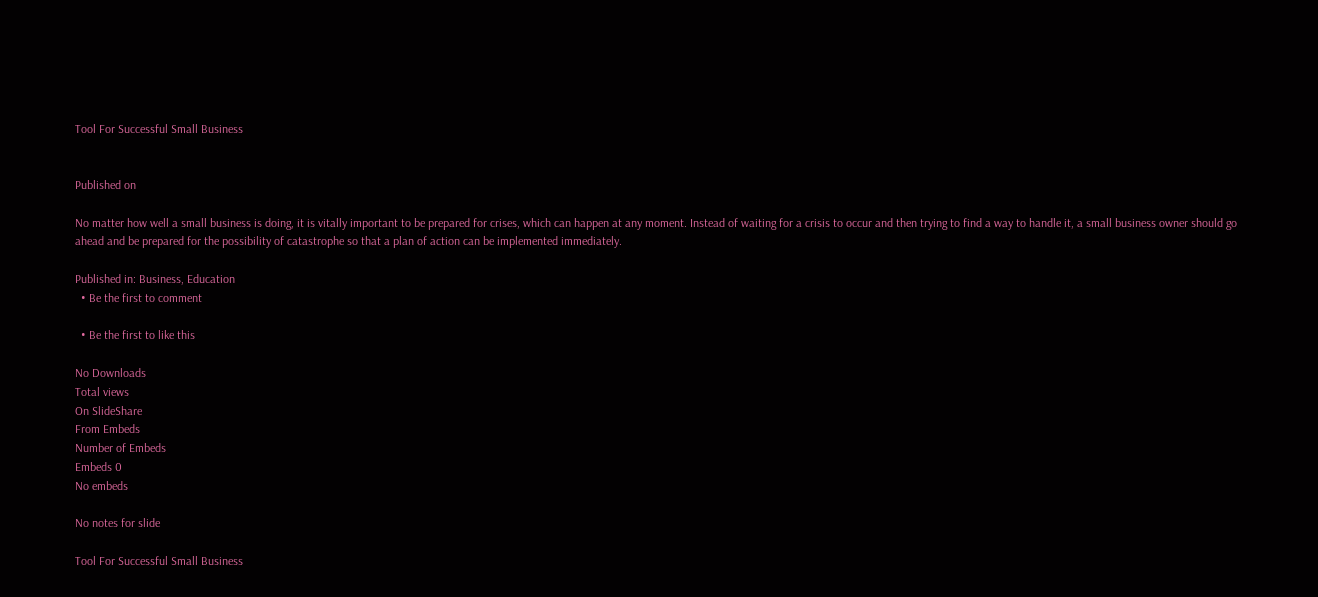Tool For Successful Small Business


Published on

No matter how well a small business is doing, it is vitally important to be prepared for crises, which can happen at any moment. Instead of waiting for a crisis to occur and then trying to find a way to handle it, a small business owner should go ahead and be prepared for the possibility of catastrophe so that a plan of action can be implemented immediately.

Published in: Business, Education
  • Be the first to comment

  • Be the first to like this

No Downloads
Total views
On SlideShare
From Embeds
Number of Embeds
Embeds 0
No embeds

No notes for slide

Tool For Successful Small Business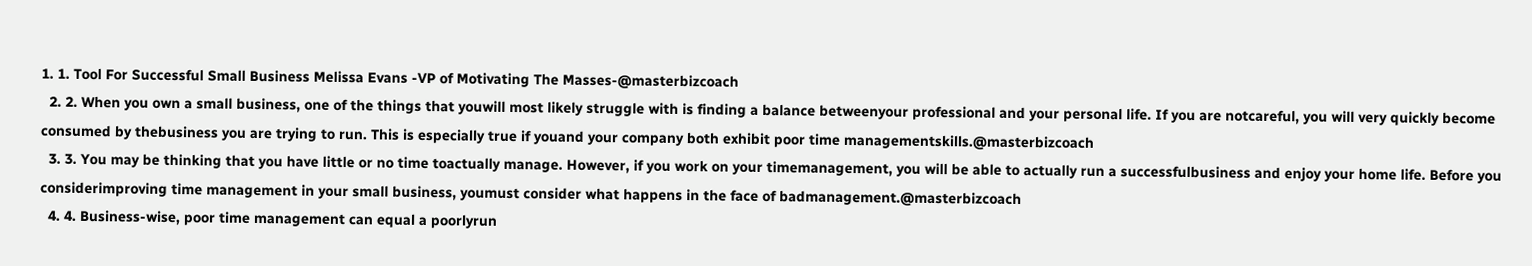1. 1. Tool For Successful Small Business Melissa Evans -VP of Motivating The Masses-@masterbizcoach
  2. 2. When you own a small business, one of the things that youwill most likely struggle with is finding a balance betweenyour professional and your personal life. If you are notcareful, you will very quickly become consumed by thebusiness you are trying to run. This is especially true if youand your company both exhibit poor time managementskills.@masterbizcoach
  3. 3. You may be thinking that you have little or no time toactually manage. However, if you work on your timemanagement, you will be able to actually run a successfulbusiness and enjoy your home life. Before you considerimproving time management in your small business, youmust consider what happens in the face of badmanagement.@masterbizcoach
  4. 4. Business-wise, poor time management can equal a poorlyrun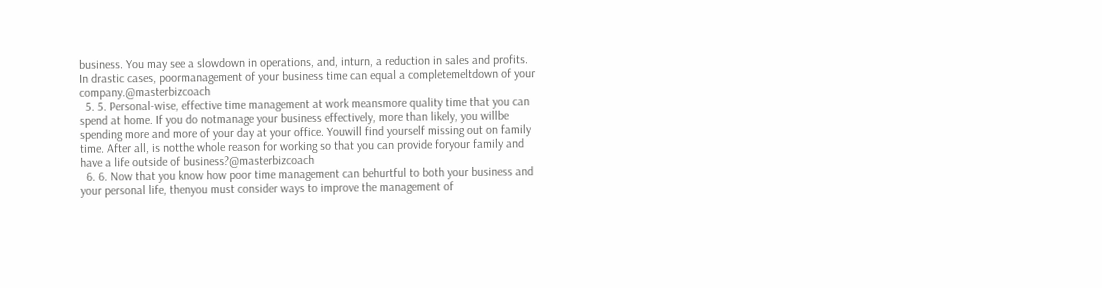business. You may see a slowdown in operations, and, inturn, a reduction in sales and profits. In drastic cases, poormanagement of your business time can equal a completemeltdown of your company.@masterbizcoach
  5. 5. Personal-wise, effective time management at work meansmore quality time that you can spend at home. If you do notmanage your business effectively, more than likely, you willbe spending more and more of your day at your office. Youwill find yourself missing out on family time. After all, is notthe whole reason for working so that you can provide foryour family and have a life outside of business?@masterbizcoach
  6. 6. Now that you know how poor time management can behurtful to both your business and your personal life, thenyou must consider ways to improve the management of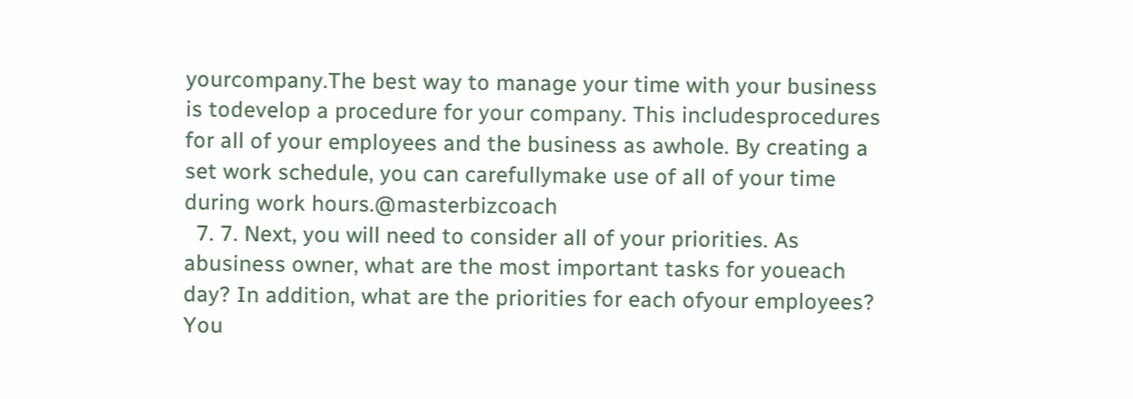yourcompany.The best way to manage your time with your business is todevelop a procedure for your company. This includesprocedures for all of your employees and the business as awhole. By creating a set work schedule, you can carefullymake use of all of your time during work hours.@masterbizcoach
  7. 7. Next, you will need to consider all of your priorities. As abusiness owner, what are the most important tasks for youeach day? In addition, what are the priorities for each ofyour employees? You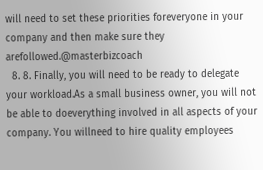will need to set these priorities foreveryone in your company and then make sure they arefollowed.@masterbizcoach
  8. 8. Finally, you will need to be ready to delegate your workload.As a small business owner, you will not be able to doeverything involved in all aspects of your company. You willneed to hire quality employees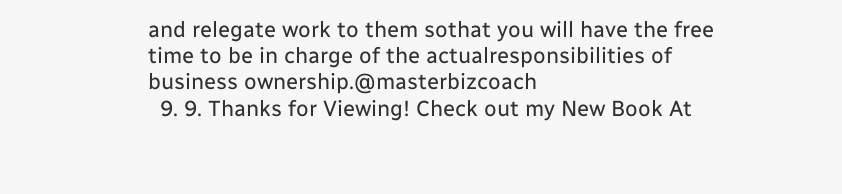and relegate work to them sothat you will have the free time to be in charge of the actualresponsibilities of business ownership.@masterbizcoach
  9. 9. Thanks for Viewing! Check out my New Book At